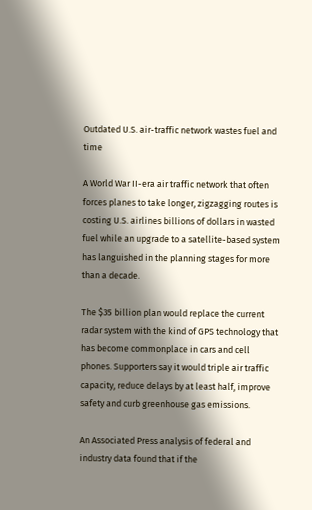Outdated U.S. air-traffic network wastes fuel and time

A World War II-era air traffic network that often forces planes to take longer, zigzagging routes is costing U.S. airlines billions of dollars in wasted fuel while an upgrade to a satellite-based system has languished in the planning stages for more than a decade.

The $35 billion plan would replace the current radar system with the kind of GPS technology that has become commonplace in cars and cell phones. Supporters say it would triple air traffic capacity, reduce delays by at least half, improve safety and curb greenhouse gas emissions.

An Associated Press analysis of federal and industry data found that if the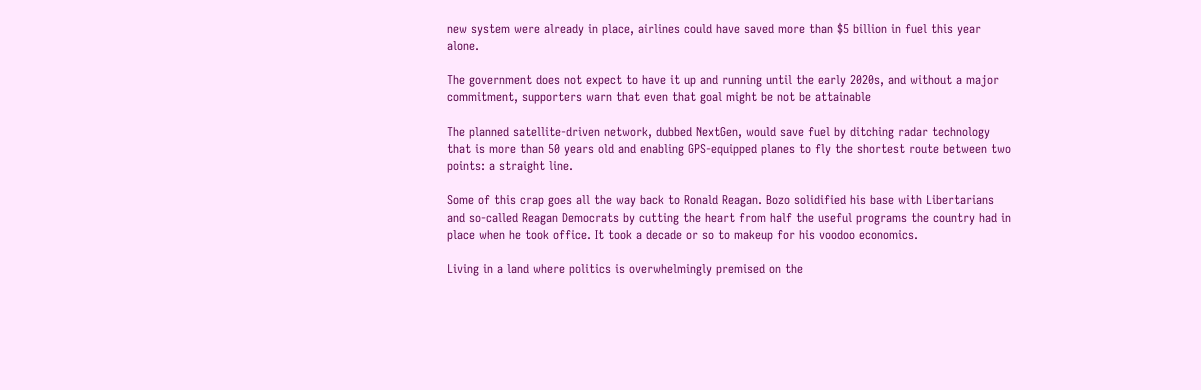new system were already in place, airlines could have saved more than $5 billion in fuel this year alone.

The government does not expect to have it up and running until the early 2020s, and without a major commitment, supporters warn that even that goal might be not be attainable

The planned satellite-driven network, dubbed NextGen, would save fuel by ditching radar technology that is more than 50 years old and enabling GPS-equipped planes to fly the shortest route between two points: a straight line.

Some of this crap goes all the way back to Ronald Reagan. Bozo solidified his base with Libertarians and so-called Reagan Democrats by cutting the heart from half the useful programs the country had in place when he took office. It took a decade or so to makeup for his voodoo economics.

Living in a land where politics is overwhelmingly premised on the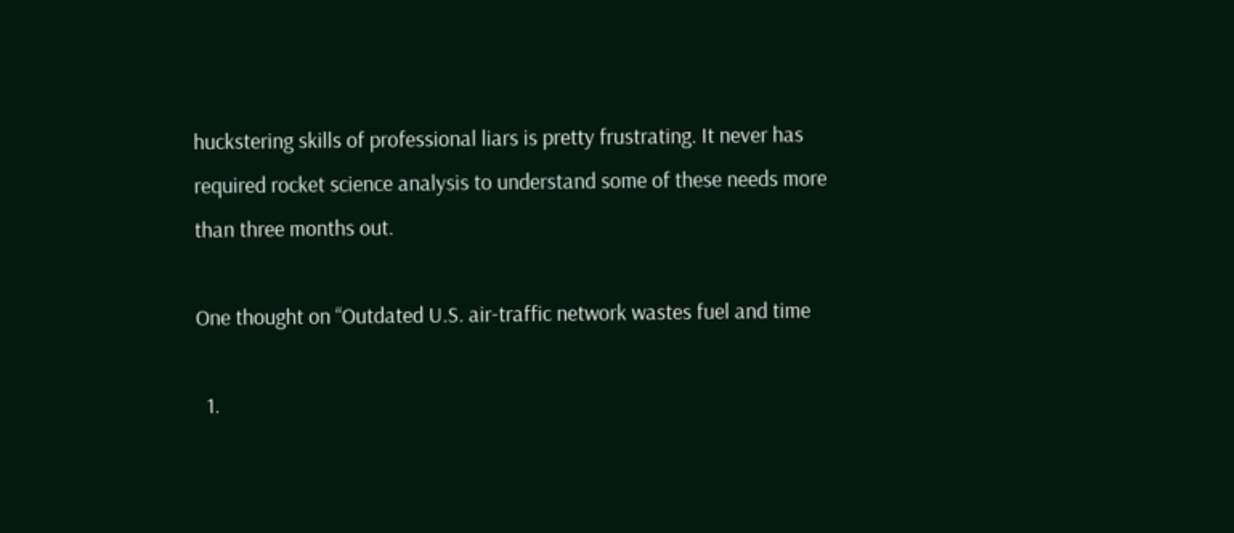huckstering skills of professional liars is pretty frustrating. It never has required rocket science analysis to understand some of these needs more than three months out.

One thought on “Outdated U.S. air-traffic network wastes fuel and time

  1.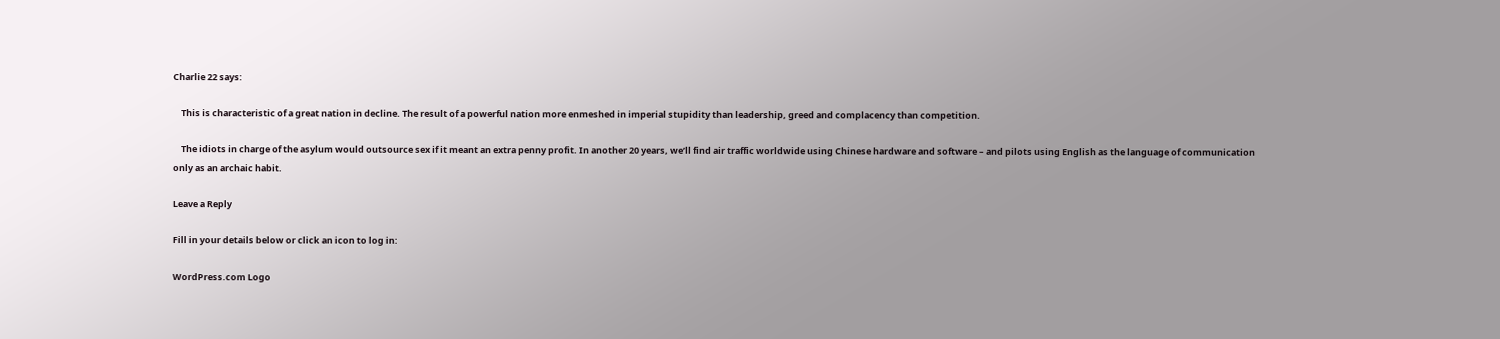Charlie 22 says:

    This is characteristic of a great nation in decline. The result of a powerful nation more enmeshed in imperial stupidity than leadership, greed and complacency than competition.

    The idiots in charge of the asylum would outsource sex if it meant an extra penny profit. In another 20 years, we’ll find air traffic worldwide using Chinese hardware and software – and pilots using English as the language of communication only as an archaic habit.

Leave a Reply

Fill in your details below or click an icon to log in:

WordPress.com Logo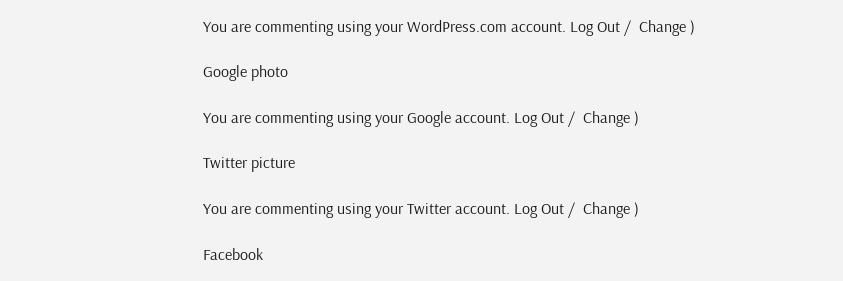You are commenting using your WordPress.com account. Log Out /  Change )

Google photo

You are commenting using your Google account. Log Out /  Change )

Twitter picture

You are commenting using your Twitter account. Log Out /  Change )

Facebook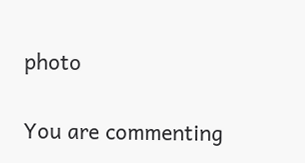photo

You are commenting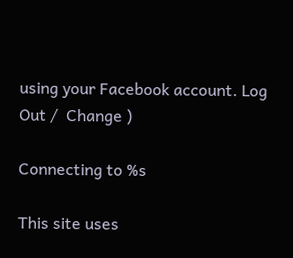using your Facebook account. Log Out /  Change )

Connecting to %s

This site uses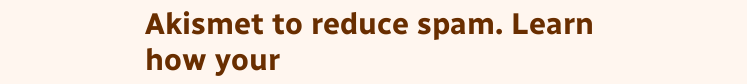Akismet to reduce spam. Learn how your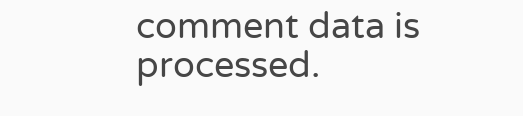comment data is processed.